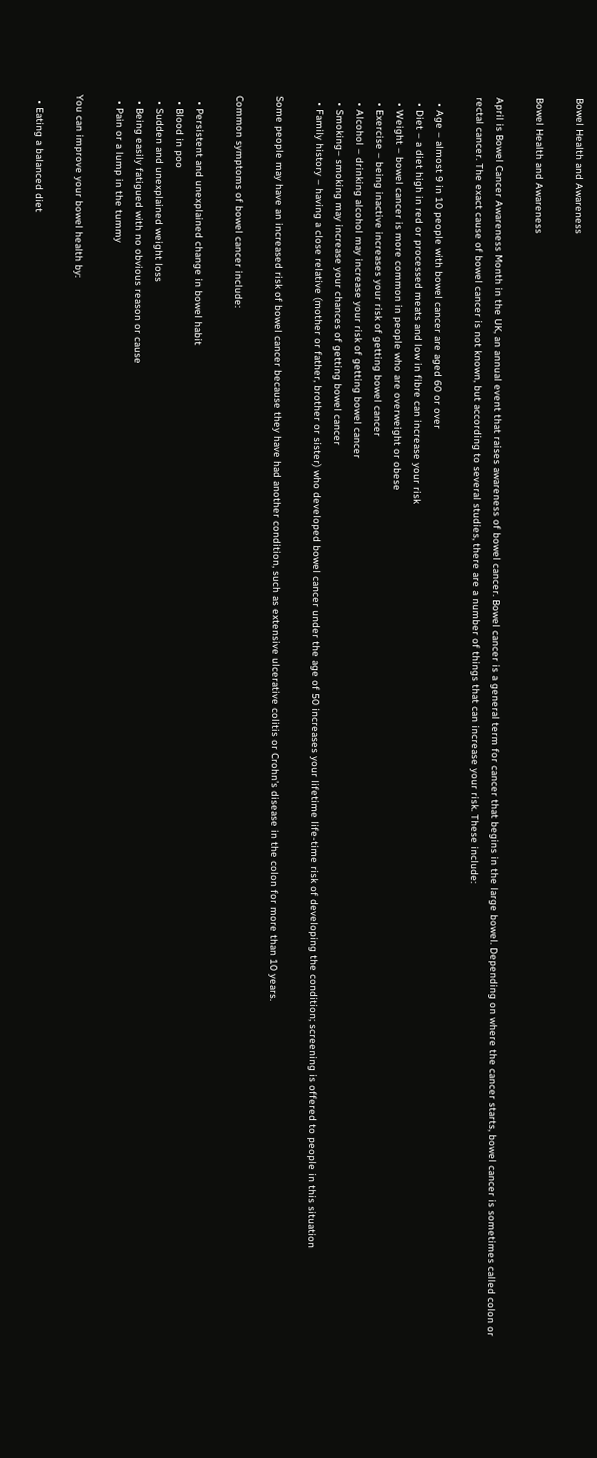Bowel Health and Awareness

Bowel Health and Awareness

April is Bowel Cancer Awareness Month in the UK, an annual event that raises awareness of bowel cancer. Bowel cancer is a general term for cancer that begins in the large bowel. Depending on where the cancer starts, bowel cancer is sometimes called colon or rectal cancer. The exact cause of bowel cancer is not known, but according to several studies, there are a number of things that can increase your risk. These include:

  • Age – almost 9 in 10 people with bowel cancer are aged 60 or over
  • Diet – a diet high in red or processed meats and low in fibre can increase your risk
  • Weight – bowel cancer is more common in people who are overweight or obese
  • Exercise – being inactive increases your risk of getting bowel cancer
  • Alcohol – drinking alcohol may increase your risk of getting bowel cancer
  • Smoking– smoking may increase your chances of getting bowel cancer
  • Family history – having a close relative (mother or father, brother or sister) who developed bowel cancer under the age of 50 increases your lifetime life-time risk of developing the condition; screening is offered to people in this situation

Some people may have an increased risk of bowel cancer because they have had another condition, such as extensive ulcerative colitis or Crohn’s disease in the colon for more than 10 years.

Common symptoms of bowel cancer include:

  • Persistent and unexplained change in bowel habit
  • Blood in poo
  • Sudden and unexplained weight loss
  • Being easily fatigued with no obvious reason or cause
  • Pain or a lump in the tummy

You can improve your bowel health by:

  • Eating a balanced diet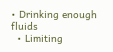• Drinking enough fluids
  • Limiting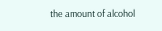the amount of alcohol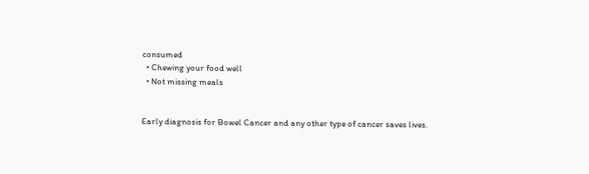consumed
  • Chewing your food well
  • Not missing meals


Early diagnosis for Bowel Cancer and any other type of cancer saves lives.